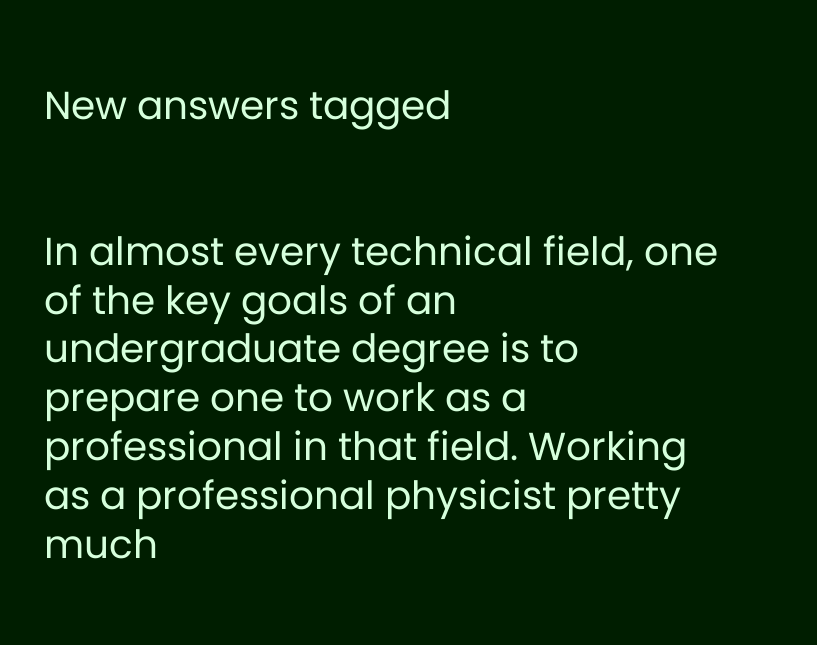New answers tagged


In almost every technical field, one of the key goals of an undergraduate degree is to prepare one to work as a professional in that field. Working as a professional physicist pretty much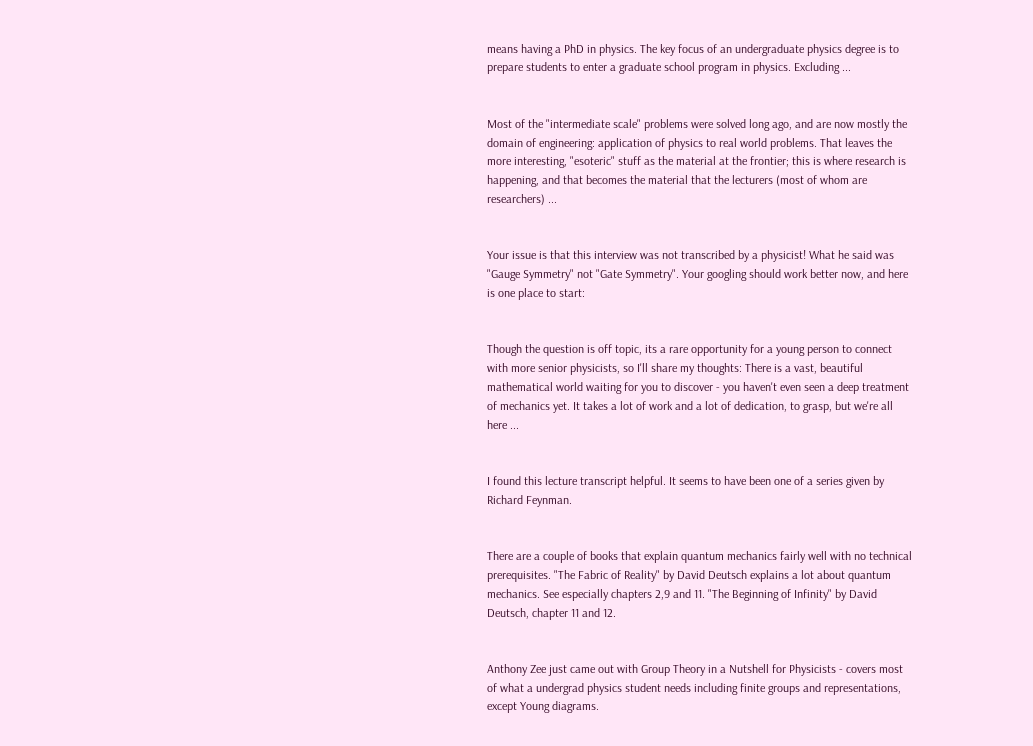means having a PhD in physics. The key focus of an undergraduate physics degree is to prepare students to enter a graduate school program in physics. Excluding ...


Most of the "intermediate scale" problems were solved long ago, and are now mostly the domain of engineering: application of physics to real world problems. That leaves the more interesting, "esoteric" stuff as the material at the frontier; this is where research is happening, and that becomes the material that the lecturers (most of whom are researchers) ...


Your issue is that this interview was not transcribed by a physicist! What he said was "Gauge Symmetry" not "Gate Symmetry". Your googling should work better now, and here is one place to start:


Though the question is off topic, its a rare opportunity for a young person to connect with more senior physicists, so I'll share my thoughts: There is a vast, beautiful mathematical world waiting for you to discover - you haven't even seen a deep treatment of mechanics yet. It takes a lot of work and a lot of dedication, to grasp, but we're all here ...


I found this lecture transcript helpful. It seems to have been one of a series given by Richard Feynman.


There are a couple of books that explain quantum mechanics fairly well with no technical prerequisites. "The Fabric of Reality" by David Deutsch explains a lot about quantum mechanics. See especially chapters 2,9 and 11. "The Beginning of Infinity" by David Deutsch, chapter 11 and 12.


Anthony Zee just came out with Group Theory in a Nutshell for Physicists - covers most of what a undergrad physics student needs including finite groups and representations, except Young diagrams.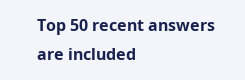Top 50 recent answers are included